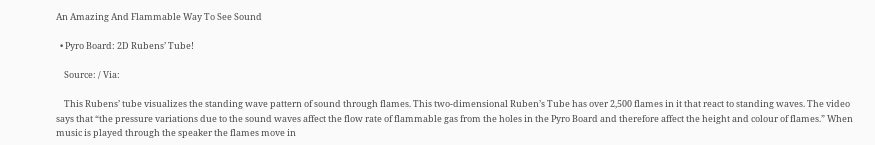An Amazing And Flammable Way To See Sound

  • Pyro Board: 2D Rubens’ Tube!

    Source: / Via:

    This Rubens’ tube visualizes the standing wave pattern of sound through flames. This two-dimensional Ruben’s Tube has over 2,500 flames in it that react to standing waves. The video says that “the pressure variations due to the sound waves affect the flow rate of flammable gas from the holes in the Pyro Board and therefore affect the height and colour of flames.” When music is played through the speaker the flames move in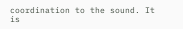coordination to the sound. It is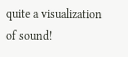quite a visualization of sound!